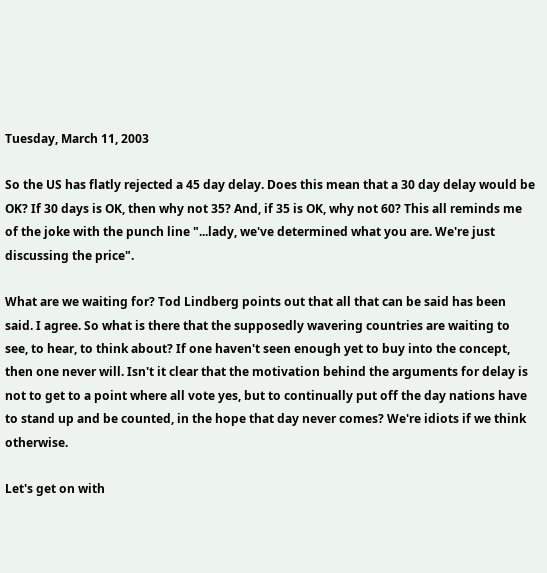Tuesday, March 11, 2003

So the US has flatly rejected a 45 day delay. Does this mean that a 30 day delay would be OK? If 30 days is OK, then why not 35? And, if 35 is OK, why not 60? This all reminds me of the joke with the punch line "...lady, we've determined what you are. We're just discussing the price".

What are we waiting for? Tod Lindberg points out that all that can be said has been said. I agree. So what is there that the supposedly wavering countries are waiting to see, to hear, to think about? If one haven't seen enough yet to buy into the concept, then one never will. Isn't it clear that the motivation behind the arguments for delay is not to get to a point where all vote yes, but to continually put off the day nations have to stand up and be counted, in the hope that day never comes? We're idiots if we think otherwise.

Let's get on with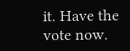it. Have the vote now.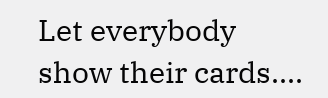Let everybody show their cards....